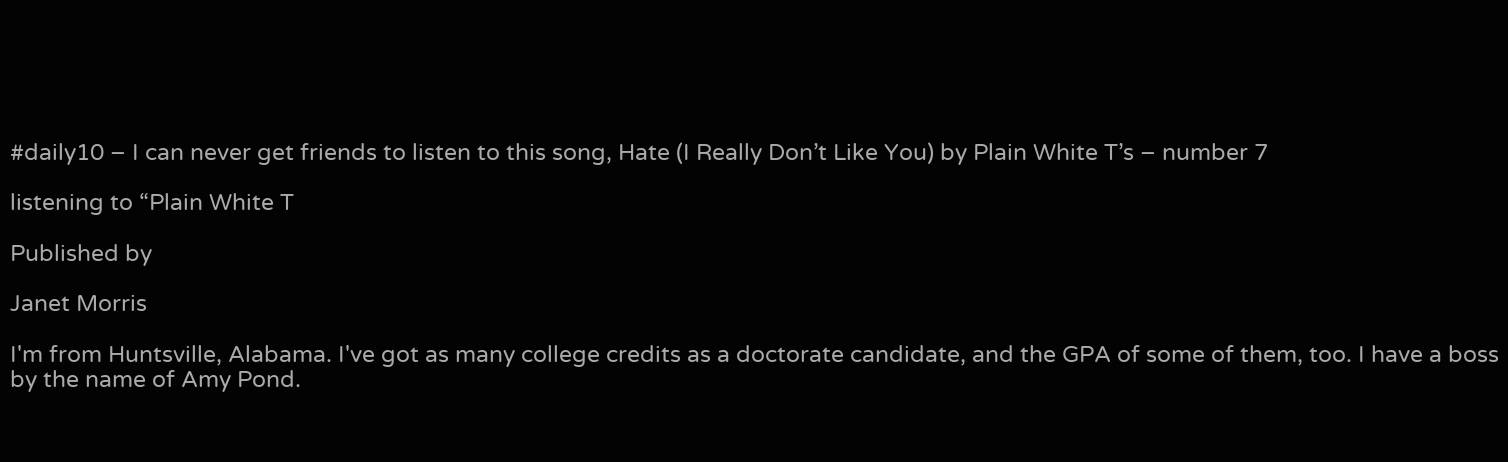#daily10 – I can never get friends to listen to this song, Hate (I Really Don’t Like You) by Plain White T’s – number 7

listening to “Plain White T

Published by

Janet Morris

I'm from Huntsville, Alabama. I've got as many college credits as a doctorate candidate, and the GPA of some of them, too. I have a boss by the name of Amy Pond.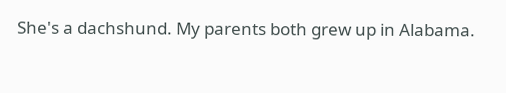She's a dachshund. My parents both grew up in Alabama.